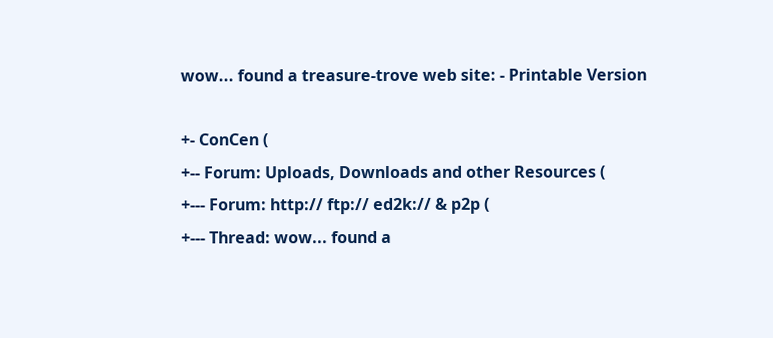wow... found a treasure-trove web site: - Printable Version

+- ConCen (
+-- Forum: Uploads, Downloads and other Resources (
+--- Forum: http:// ftp:// ed2k:// & p2p (
+--- Thread: wow... found a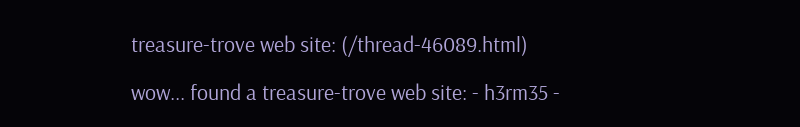treasure-trove web site: (/thread-46089.html)

wow... found a treasure-trove web site: - h3rm35 -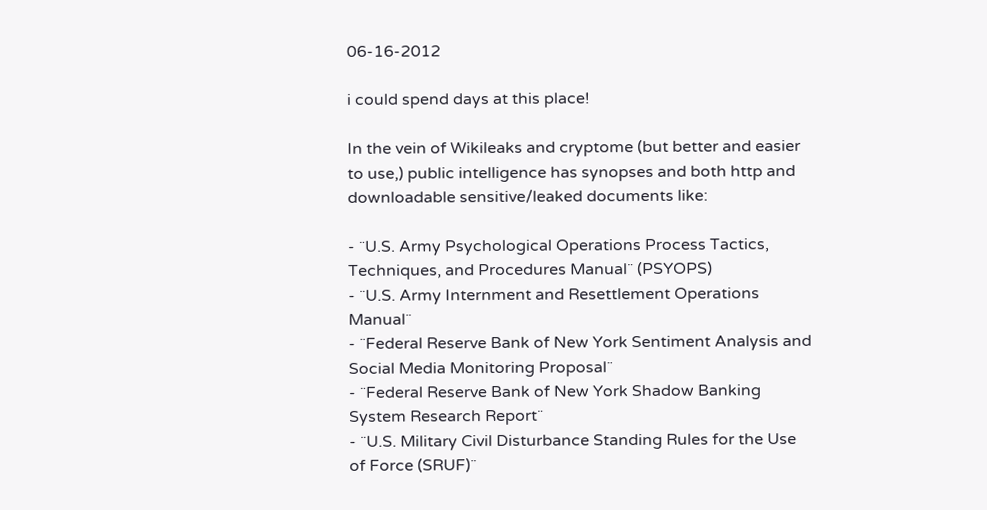06-16-2012

i could spend days at this place!

In the vein of Wikileaks and cryptome (but better and easier to use,) public intelligence has synopses and both http and downloadable sensitive/leaked documents like:

- ¨U.S. Army Psychological Operations Process Tactics, Techniques, and Procedures Manual¨ (PSYOPS)
- ¨U.S. Army Internment and Resettlement Operations Manual¨
- ¨Federal Reserve Bank of New York Sentiment Analysis and Social Media Monitoring Proposal¨
- ¨Federal Reserve Bank of New York Shadow Banking System Research Report¨
- ¨U.S. Military Civil Disturbance Standing Rules for the Use of Force (SRUF)¨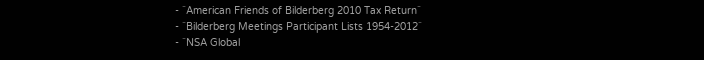- ¨American Friends of Bilderberg 2010 Tax Return¨
- ¨Bilderberg Meetings Participant Lists 1954-2012¨
- ¨NSA Global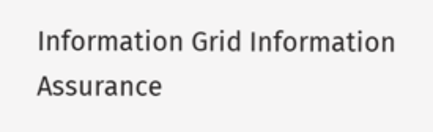Information Grid Information Assurance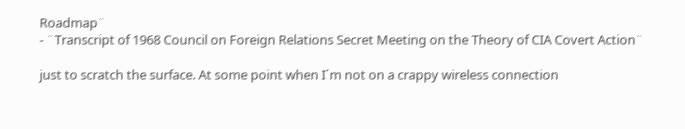Roadmap¨
- ¨Transcript of 1968 Council on Foreign Relations Secret Meeting on the Theory of CIA Covert Action¨

just to scratch the surface. At some point when I´m not on a crappy wireless connection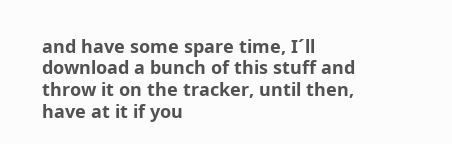and have some spare time, I´ll download a bunch of this stuff and throw it on the tracker, until then, have at it if you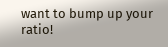want to bump up your ratio!